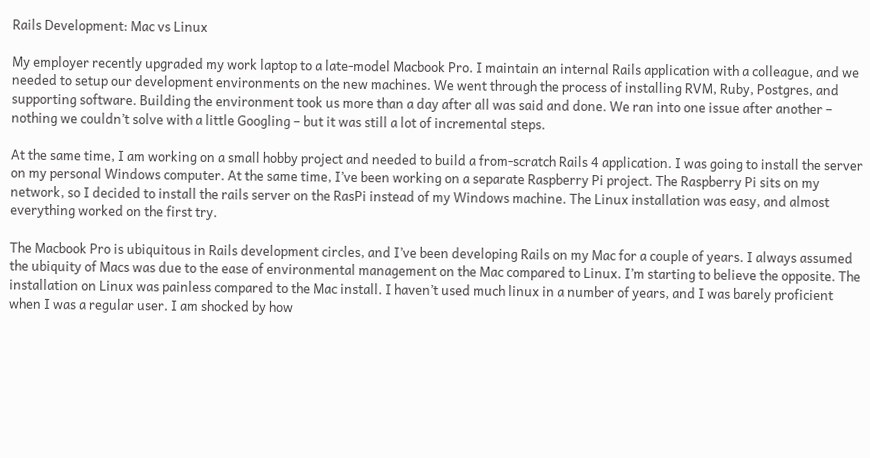Rails Development: Mac vs Linux

My employer recently upgraded my work laptop to a late-model Macbook Pro. I maintain an internal Rails application with a colleague, and we needed to setup our development environments on the new machines. We went through the process of installing RVM, Ruby, Postgres, and supporting software. Building the environment took us more than a day after all was said and done. We ran into one issue after another – nothing we couldn’t solve with a little Googling – but it was still a lot of incremental steps.

At the same time, I am working on a small hobby project and needed to build a from-scratch Rails 4 application. I was going to install the server on my personal Windows computer. At the same time, I’ve been working on a separate Raspberry Pi project. The Raspberry Pi sits on my network, so I decided to install the rails server on the RasPi instead of my Windows machine. The Linux installation was easy, and almost everything worked on the first try.

The Macbook Pro is ubiquitous in Rails development circles, and I’ve been developing Rails on my Mac for a couple of years. I always assumed the ubiquity of Macs was due to the ease of environmental management on the Mac compared to Linux. I’m starting to believe the opposite. The installation on Linux was painless compared to the Mac install. I haven’t used much linux in a number of years, and I was barely proficient when I was a regular user. I am shocked by how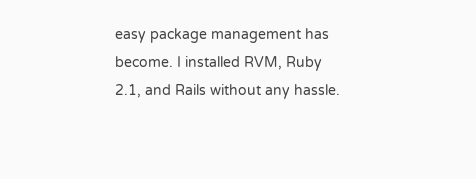easy package management has become. I installed RVM, Ruby 2.1, and Rails without any hassle.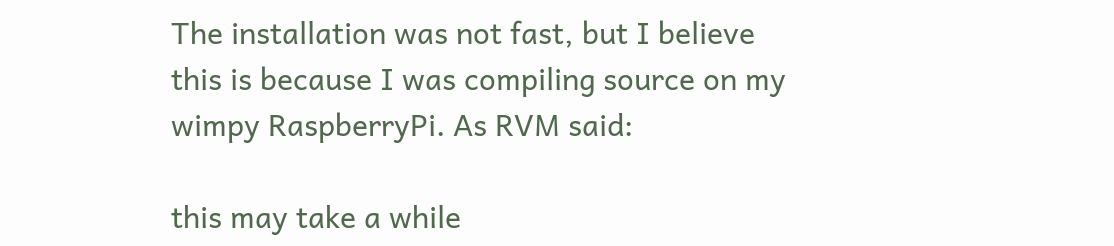The installation was not fast, but I believe this is because I was compiling source on my wimpy RaspberryPi. As RVM said:

this may take a while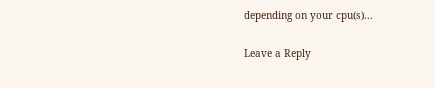depending on your cpu(s)...

Leave a Reply